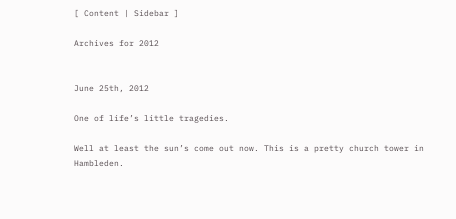[ Content | Sidebar ]

Archives for 2012


June 25th, 2012

One of life’s little tragedies.

Well at least the sun’s come out now. This is a pretty church tower in Hambleden.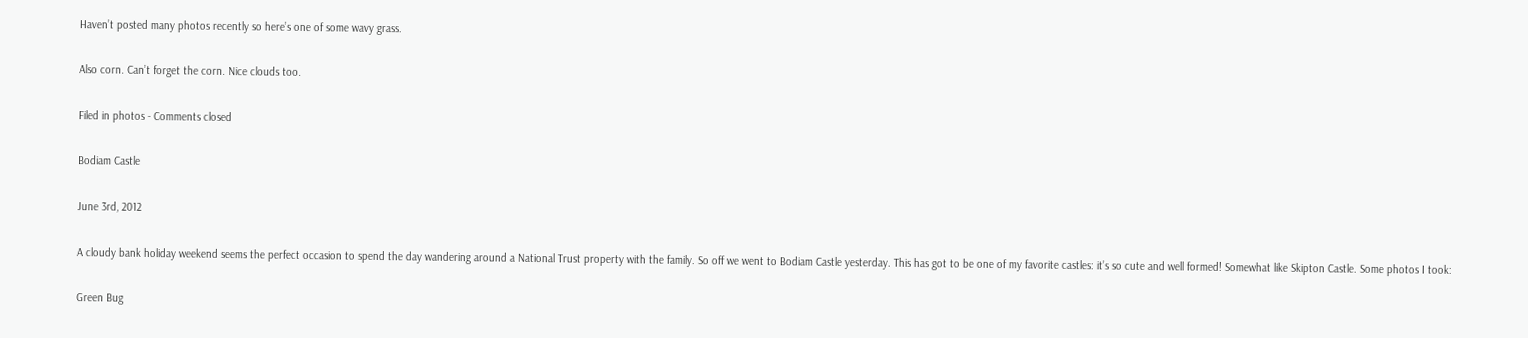Haven’t posted many photos recently so here’s one of some wavy grass.

Also corn. Can’t forget the corn. Nice clouds too.

Filed in photos - Comments closed

Bodiam Castle

June 3rd, 2012

A cloudy bank holiday weekend seems the perfect occasion to spend the day wandering around a National Trust property with the family. So off we went to Bodiam Castle yesterday. This has got to be one of my favorite castles: it’s so cute and well formed! Somewhat like Skipton Castle. Some photos I took:

Green Bug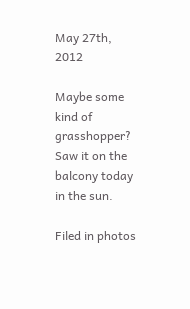May 27th, 2012

Maybe some kind of grasshopper? Saw it on the balcony today in the sun.

Filed in photos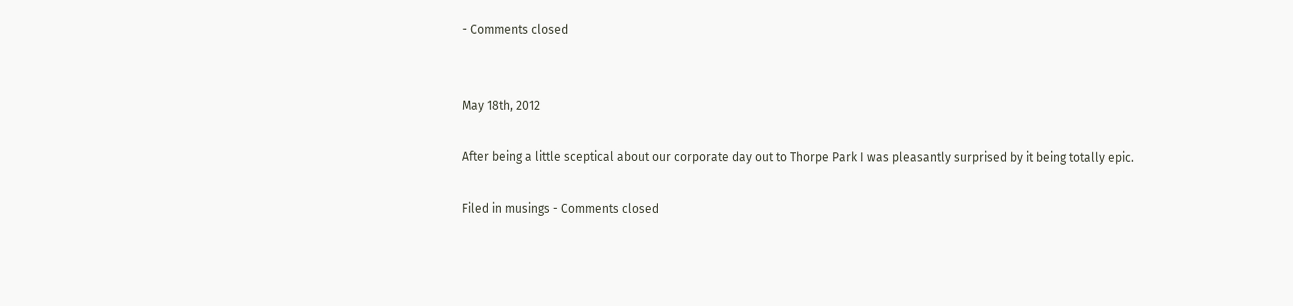- Comments closed


May 18th, 2012

After being a little sceptical about our corporate day out to Thorpe Park I was pleasantly surprised by it being totally epic.

Filed in musings - Comments closed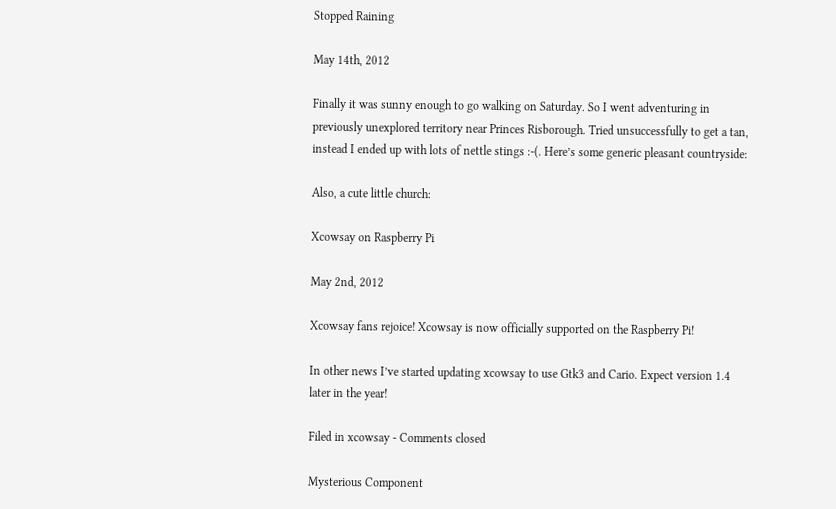Stopped Raining

May 14th, 2012

Finally it was sunny enough to go walking on Saturday. So I went adventuring in previously unexplored territory near Princes Risborough. Tried unsuccessfully to get a tan, instead I ended up with lots of nettle stings :-(. Here’s some generic pleasant countryside:

Also, a cute little church:

Xcowsay on Raspberry Pi

May 2nd, 2012

Xcowsay fans rejoice! Xcowsay is now officially supported on the Raspberry Pi!

In other news I’ve started updating xcowsay to use Gtk3 and Cario. Expect version 1.4 later in the year!

Filed in xcowsay - Comments closed

Mysterious Component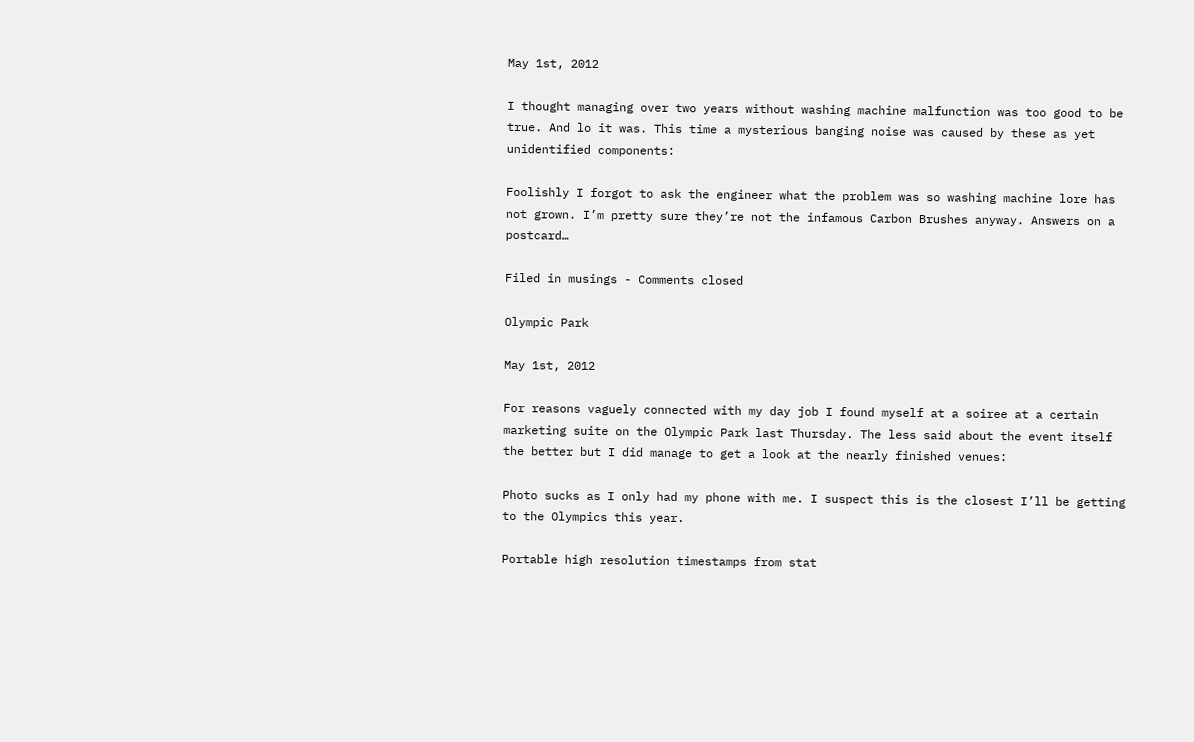May 1st, 2012

I thought managing over two years without washing machine malfunction was too good to be true. And lo it was. This time a mysterious banging noise was caused by these as yet unidentified components:

Foolishly I forgot to ask the engineer what the problem was so washing machine lore has not grown. I’m pretty sure they’re not the infamous Carbon Brushes anyway. Answers on a postcard…

Filed in musings - Comments closed

Olympic Park

May 1st, 2012

For reasons vaguely connected with my day job I found myself at a soiree at a certain marketing suite on the Olympic Park last Thursday. The less said about the event itself the better but I did manage to get a look at the nearly finished venues:

Photo sucks as I only had my phone with me. I suspect this is the closest I’ll be getting to the Olympics this year.

Portable high resolution timestamps from stat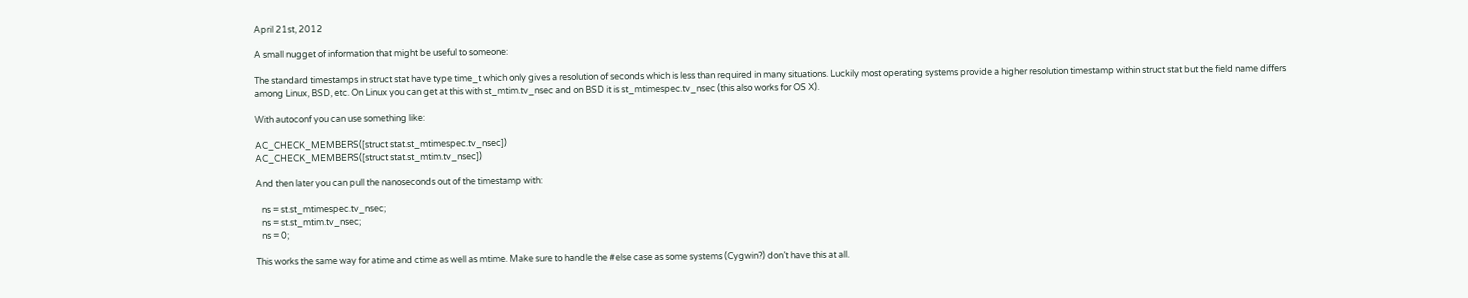April 21st, 2012

A small nugget of information that might be useful to someone:

The standard timestamps in struct stat have type time_t which only gives a resolution of seconds which is less than required in many situations. Luckily most operating systems provide a higher resolution timestamp within struct stat but the field name differs among Linux, BSD, etc. On Linux you can get at this with st_mtim.tv_nsec and on BSD it is st_mtimespec.tv_nsec (this also works for OS X).

With autoconf you can use something like:

AC_CHECK_MEMBERS([struct stat.st_mtimespec.tv_nsec])
AC_CHECK_MEMBERS([struct stat.st_mtim.tv_nsec])

And then later you can pull the nanoseconds out of the timestamp with:

   ns = st.st_mtimespec.tv_nsec;
   ns = st.st_mtim.tv_nsec;
   ns = 0;

This works the same way for atime and ctime as well as mtime. Make sure to handle the #else case as some systems (Cygwin?) don’t have this at all.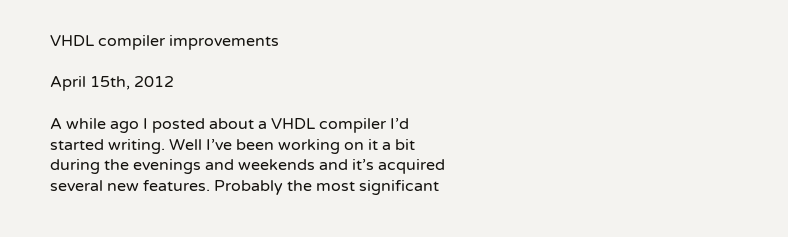VHDL compiler improvements

April 15th, 2012

A while ago I posted about a VHDL compiler I’d started writing. Well I’ve been working on it a bit during the evenings and weekends and it’s acquired several new features. Probably the most significant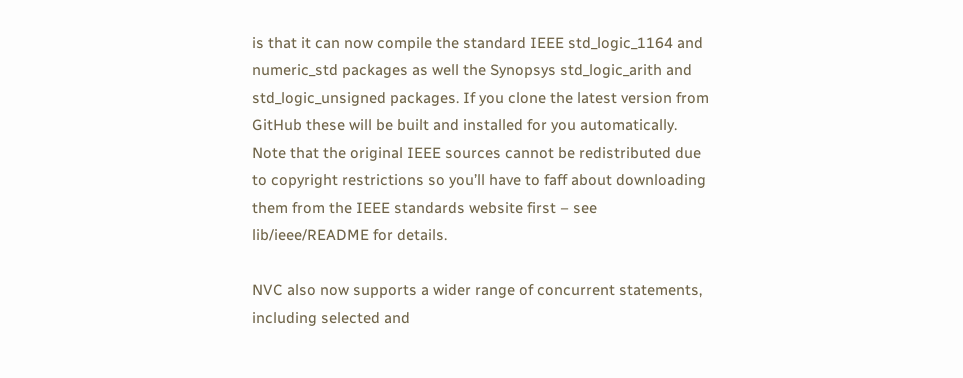is that it can now compile the standard IEEE std_logic_1164 and numeric_std packages as well the Synopsys std_logic_arith and std_logic_unsigned packages. If you clone the latest version from GitHub these will be built and installed for you automatically. Note that the original IEEE sources cannot be redistributed due to copyright restrictions so you’ll have to faff about downloading them from the IEEE standards website first – see lib/ieee/README for details.

NVC also now supports a wider range of concurrent statements, including selected and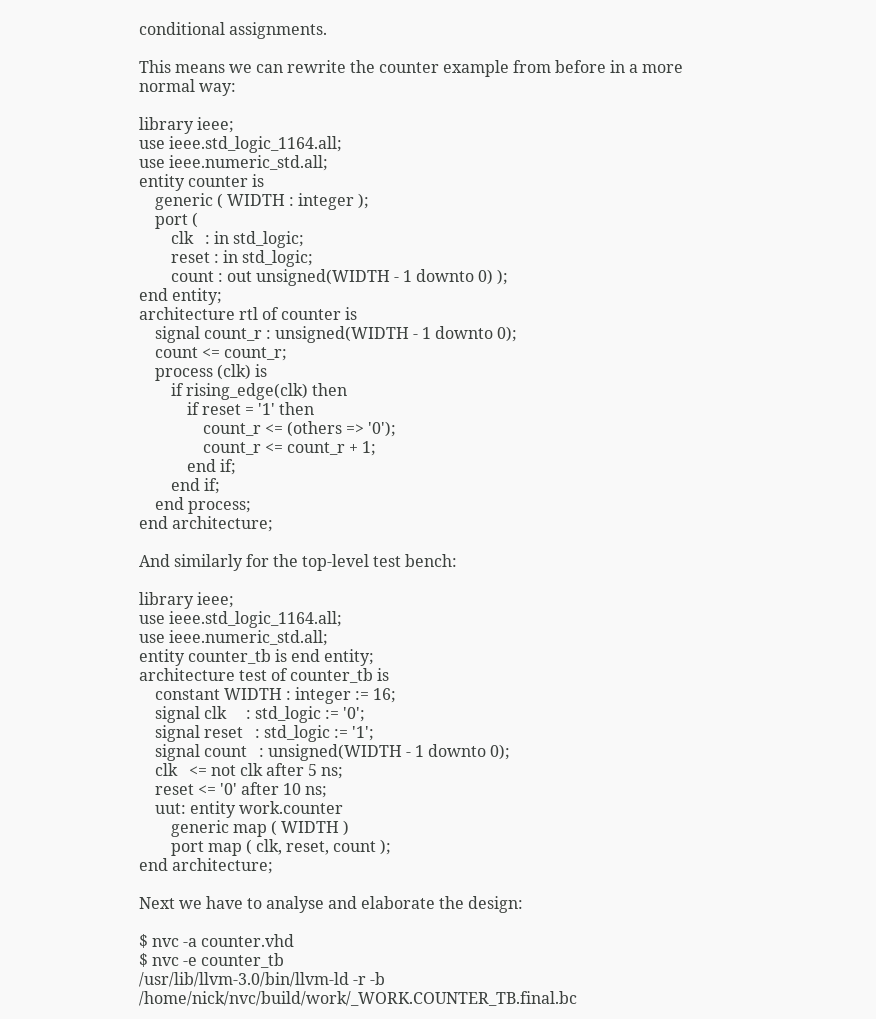conditional assignments.

This means we can rewrite the counter example from before in a more normal way:

library ieee;
use ieee.std_logic_1164.all;
use ieee.numeric_std.all;
entity counter is
    generic ( WIDTH : integer );
    port (
        clk   : in std_logic;
        reset : in std_logic;
        count : out unsigned(WIDTH - 1 downto 0) );
end entity;
architecture rtl of counter is
    signal count_r : unsigned(WIDTH - 1 downto 0);
    count <= count_r;
    process (clk) is
        if rising_edge(clk) then
            if reset = '1' then
                count_r <= (others => '0');
                count_r <= count_r + 1;
            end if;
        end if;
    end process;
end architecture;

And similarly for the top-level test bench:

library ieee;
use ieee.std_logic_1164.all;
use ieee.numeric_std.all;
entity counter_tb is end entity;
architecture test of counter_tb is
    constant WIDTH : integer := 16;
    signal clk     : std_logic := '0';
    signal reset   : std_logic := '1';
    signal count   : unsigned(WIDTH - 1 downto 0);
    clk   <= not clk after 5 ns;
    reset <= '0' after 10 ns;
    uut: entity work.counter
        generic map ( WIDTH )
        port map ( clk, reset, count );
end architecture;

Next we have to analyse and elaborate the design:

$ nvc -a counter.vhd
$ nvc -e counter_tb
/usr/lib/llvm-3.0/bin/llvm-ld -r -b /home/nick/nvc/build/work/_WORK.COUNTER_TB.final.bc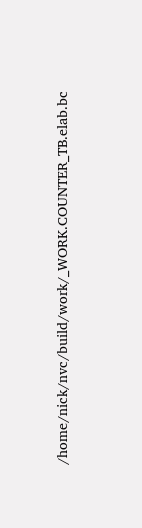/home/nick/nvc/build/work/_WORK.COUNTER_TB.elab.bc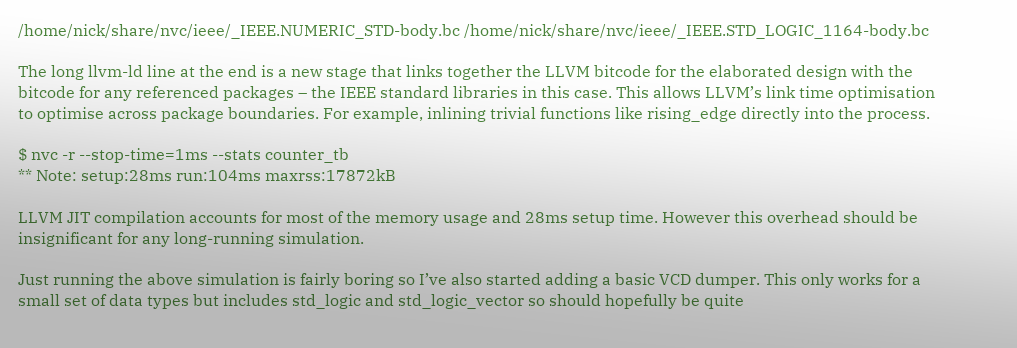/home/nick/share/nvc/ieee/_IEEE.NUMERIC_STD-body.bc /home/nick/share/nvc/ieee/_IEEE.STD_LOGIC_1164-body.bc

The long llvm-ld line at the end is a new stage that links together the LLVM bitcode for the elaborated design with the bitcode for any referenced packages – the IEEE standard libraries in this case. This allows LLVM’s link time optimisation to optimise across package boundaries. For example, inlining trivial functions like rising_edge directly into the process.

$ nvc -r --stop-time=1ms --stats counter_tb
** Note: setup:28ms run:104ms maxrss:17872kB

LLVM JIT compilation accounts for most of the memory usage and 28ms setup time. However this overhead should be insignificant for any long-running simulation.

Just running the above simulation is fairly boring so I’ve also started adding a basic VCD dumper. This only works for a small set of data types but includes std_logic and std_logic_vector so should hopefully be quite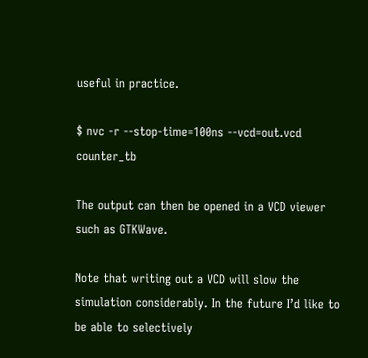useful in practice.

$ nvc -r --stop-time=100ns --vcd=out.vcd counter_tb

The output can then be opened in a VCD viewer such as GTKWave.

Note that writing out a VCD will slow the simulation considerably. In the future I’d like to be able to selectively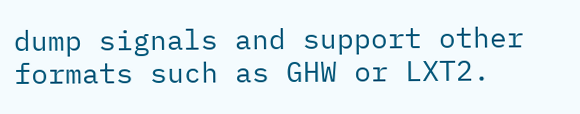dump signals and support other formats such as GHW or LXT2.